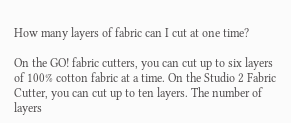How many layers of fabric can I cut at one time?

On the GO! fabric cutters, you can cut up to six layers of 100% cotton fabric at a time. On the Studio 2 Fabric Cutter, you can cut up to ten layers. The number of layers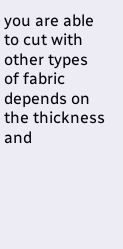you are able to cut with other types of fabric depends on the thickness and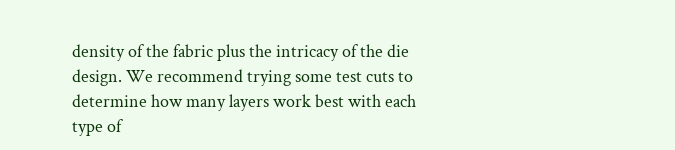density of the fabric plus the intricacy of the die design. We recommend trying some test cuts to determine how many layers work best with each type of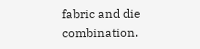fabric and die combination.